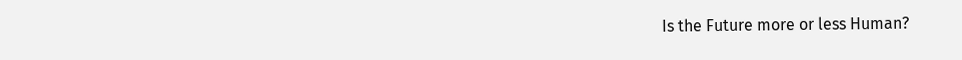Is the Future more or less Human?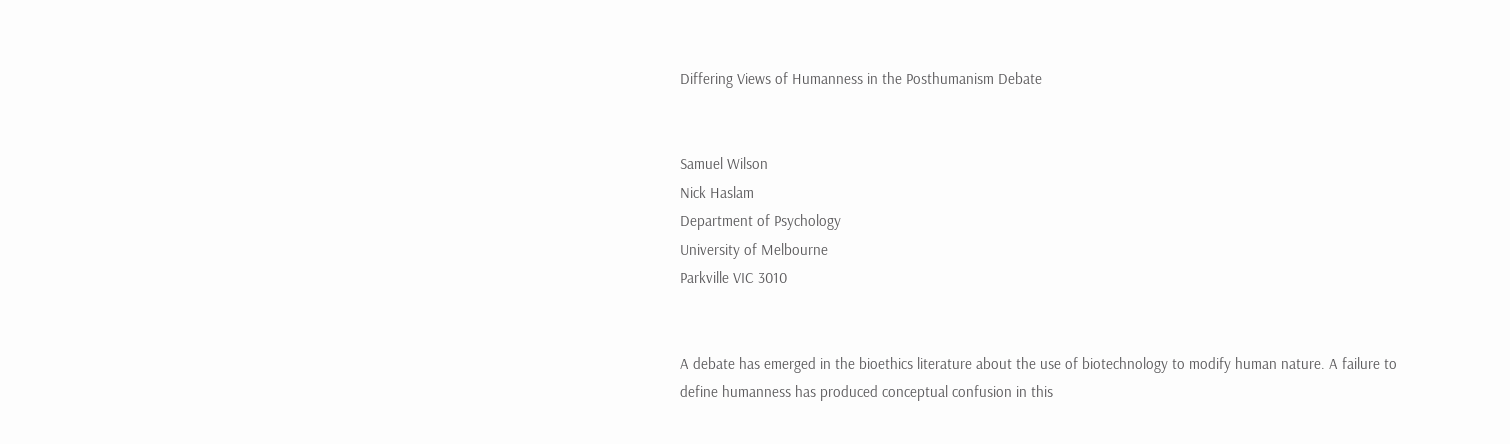Differing Views of Humanness in the Posthumanism Debate


Samuel Wilson
Nick Haslam
Department of Psychology
University of Melbourne
Parkville VIC 3010


A debate has emerged in the bioethics literature about the use of biotechnology to modify human nature. A failure to define humanness has produced conceptual confusion in this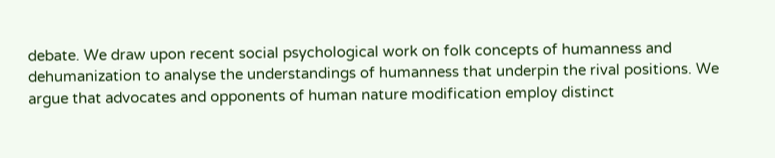debate. We draw upon recent social psychological work on folk concepts of humanness and dehumanization to analyse the understandings of humanness that underpin the rival positions. We argue that advocates and opponents of human nature modification employ distinct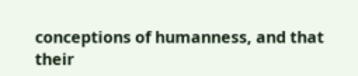conceptions of humanness, and that their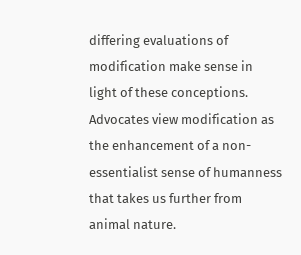differing evaluations of modification make sense in light of these conceptions. Advocates view modification as the enhancement of a non-essentialist sense of humanness that takes us further from animal nature.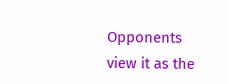Opponents view it as the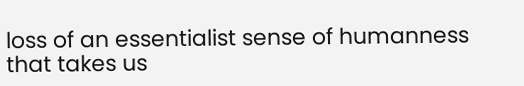loss of an essentialist sense of humanness that takes us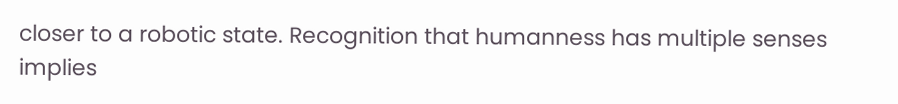closer to a robotic state. Recognition that humanness has multiple senses implies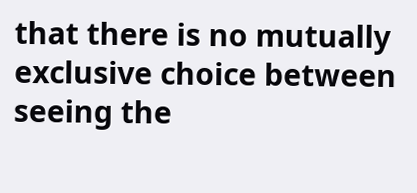that there is no mutually exclusive choice between seeing the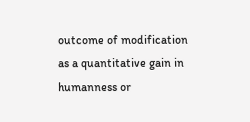outcome of modification as a quantitative gain in humanness or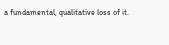a fundamental, qualitative loss of it.